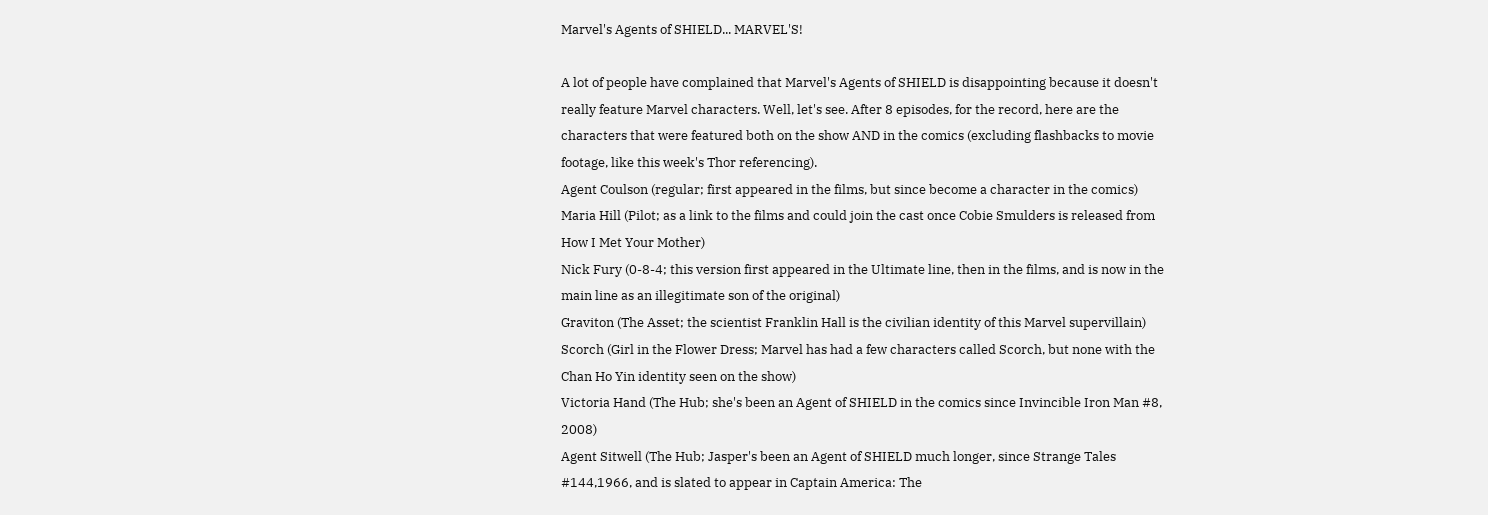Marvel's Agents of SHIELD... MARVEL'S!

A lot of people have complained that Marvel's Agents of SHIELD is disappointing because it doesn't really feature Marvel characters. Well, let's see. After 8 episodes, for the record, here are the characters that were featured both on the show AND in the comics (excluding flashbacks to movie footage, like this week's Thor referencing).
Agent Coulson (regular; first appeared in the films, but since become a character in the comics)
Maria Hill (Pilot; as a link to the films and could join the cast once Cobie Smulders is released from How I Met Your Mother)
Nick Fury (0-8-4; this version first appeared in the Ultimate line, then in the films, and is now in the main line as an illegitimate son of the original)
Graviton (The Asset; the scientist Franklin Hall is the civilian identity of this Marvel supervillain)
Scorch (Girl in the Flower Dress; Marvel has had a few characters called Scorch, but none with the Chan Ho Yin identity seen on the show)
Victoria Hand (The Hub; she's been an Agent of SHIELD in the comics since Invincible Iron Man #8, 2008)
Agent Sitwell (The Hub; Jasper's been an Agent of SHIELD much longer, since Strange Tales #144,1966, and is slated to appear in Captain America: The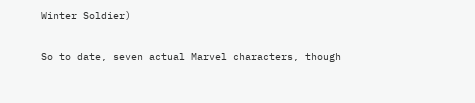Winter Soldier)

So to date, seven actual Marvel characters, though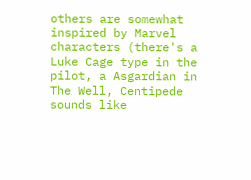others are somewhat inspired by Marvel characters (there's a Luke Cage type in the pilot, a Asgardian in The Well, Centipede sounds like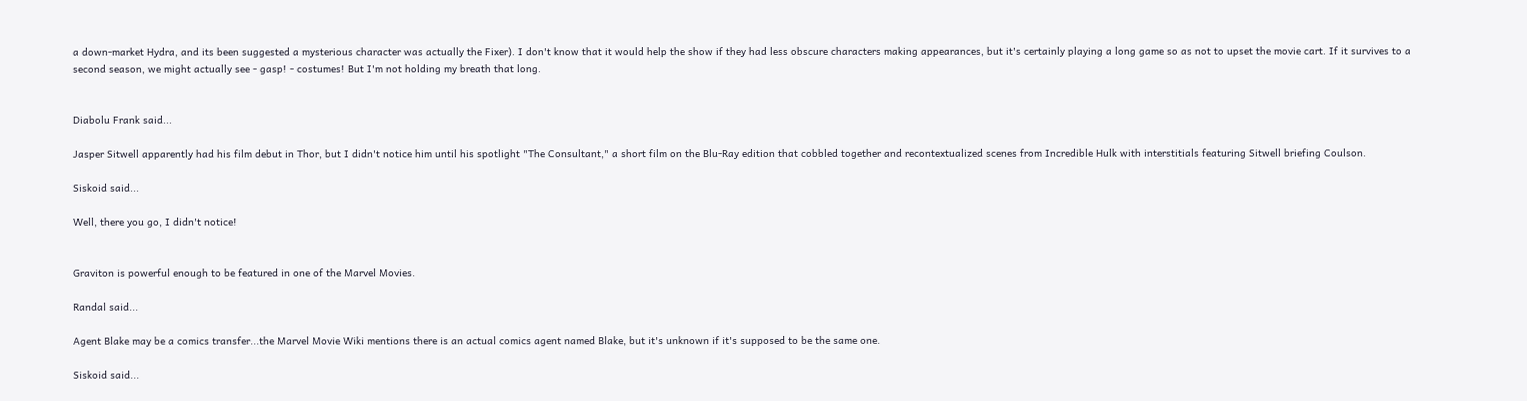a down-market Hydra, and its been suggested a mysterious character was actually the Fixer). I don't know that it would help the show if they had less obscure characters making appearances, but it's certainly playing a long game so as not to upset the movie cart. If it survives to a second season, we might actually see - gasp! - costumes! But I'm not holding my breath that long.


Diabolu Frank said...

Jasper Sitwell apparently had his film debut in Thor, but I didn't notice him until his spotlight "The Consultant," a short film on the Blu-Ray edition that cobbled together and recontextualized scenes from Incredible Hulk with interstitials featuring Sitwell briefing Coulson.

Siskoid said...

Well, there you go, I didn't notice!


Graviton is powerful enough to be featured in one of the Marvel Movies.

Randal said...

Agent Blake may be a comics transfer...the Marvel Movie Wiki mentions there is an actual comics agent named Blake, but it's unknown if it's supposed to be the same one.

Siskoid said...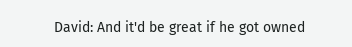David: And it'd be great if he got owned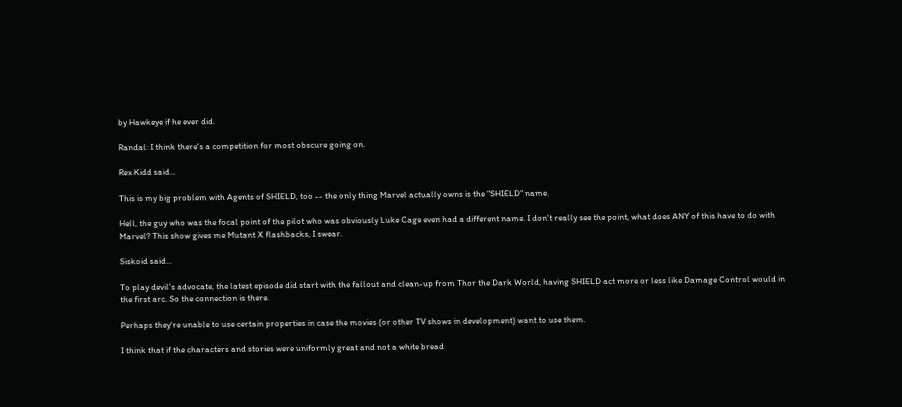by Hawkeye if he ever did.

Randal: I think there's a competition for most obscure going on.

Rex Kidd said...

This is my big problem with Agents of SHIELD, too -- the only thing Marvel actually owns is the "SHIELD" name.

Hell, the guy who was the focal point of the pilot who was obviously Luke Cage even had a different name. I don't really see the point, what does ANY of this have to do with Marvel? This show gives me Mutant X flashbacks, I swear.

Siskoid said...

To play devil's advocate, the latest episode did start with the fallout and clean-up from Thor the Dark World, having SHIELD act more or less like Damage Control would in the first arc. So the connection is there.

Perhaps they're unable to use certain properties in case the movies (or other TV shows in development) want to use them.

I think that if the characters and stories were uniformly great and not a white bread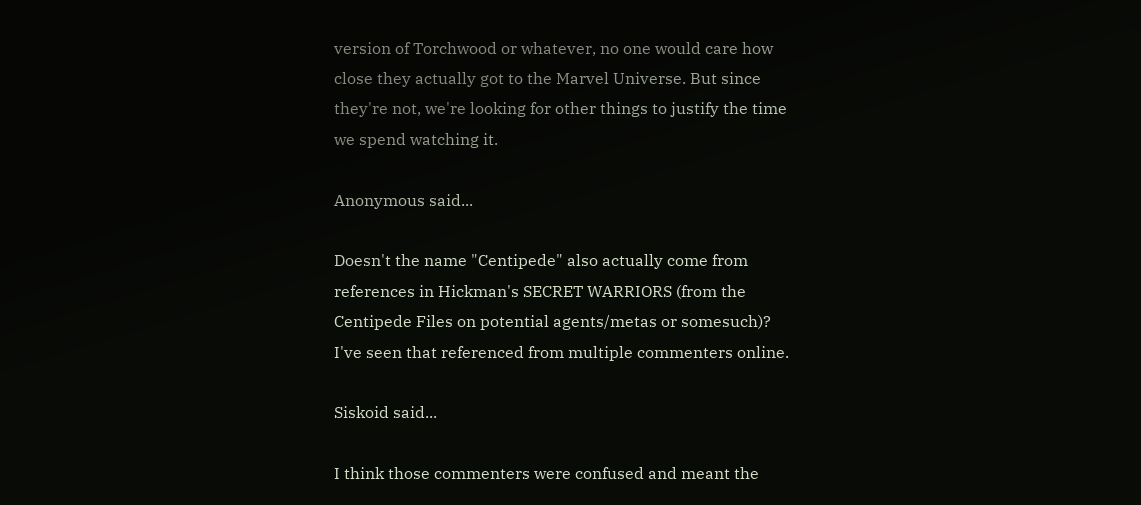version of Torchwood or whatever, no one would care how close they actually got to the Marvel Universe. But since they're not, we're looking for other things to justify the time we spend watching it.

Anonymous said...

Doesn't the name "Centipede" also actually come from references in Hickman's SECRET WARRIORS (from the Centipede Files on potential agents/metas or somesuch)? I've seen that referenced from multiple commenters online.

Siskoid said...

I think those commenters were confused and meant the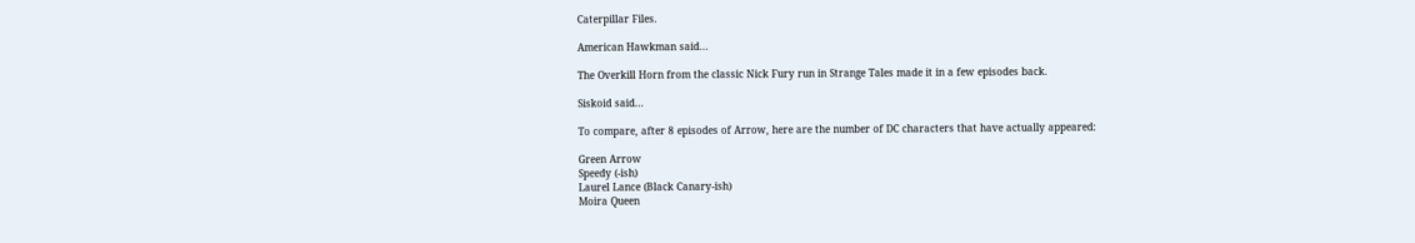Caterpillar Files.

American Hawkman said...

The Overkill Horn from the classic Nick Fury run in Strange Tales made it in a few episodes back.

Siskoid said...

To compare, after 8 episodes of Arrow, here are the number of DC characters that have actually appeared:

Green Arrow
Speedy (-ish)
Laurel Lance (Black Canary-ish)
Moira Queen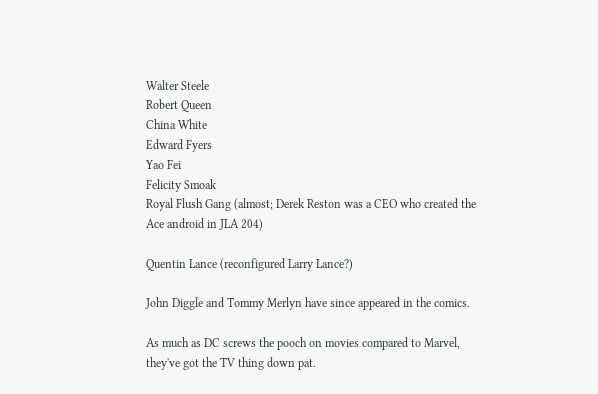Walter Steele
Robert Queen
China White
Edward Fyers
Yao Fei
Felicity Smoak
Royal Flush Gang (almost; Derek Reston was a CEO who created the Ace android in JLA 204)

Quentin Lance (reconfigured Larry Lance?)

John Diggle and Tommy Merlyn have since appeared in the comics.

As much as DC screws the pooch on movies compared to Marvel, they've got the TV thing down pat.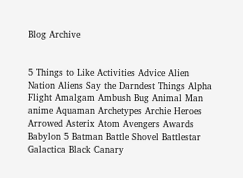Blog Archive


5 Things to Like Activities Advice Alien Nation Aliens Say the Darndest Things Alpha Flight Amalgam Ambush Bug Animal Man anime Aquaman Archetypes Archie Heroes Arrowed Asterix Atom Avengers Awards Babylon 5 Batman Battle Shovel Battlestar Galactica Black Canary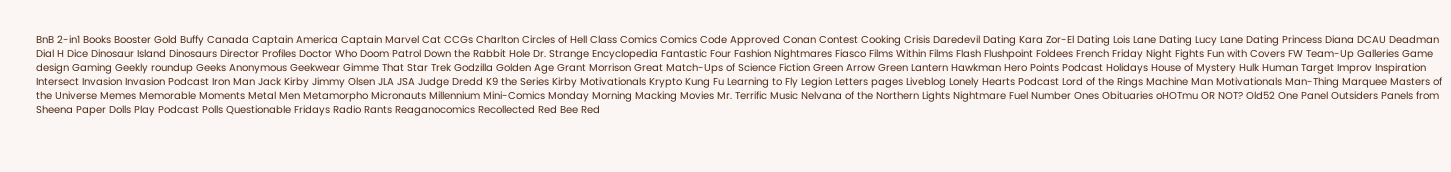BnB 2-in1 Books Booster Gold Buffy Canada Captain America Captain Marvel Cat CCGs Charlton Circles of Hell Class Comics Comics Code Approved Conan Contest Cooking Crisis Daredevil Dating Kara Zor-El Dating Lois Lane Dating Lucy Lane Dating Princess Diana DCAU Deadman Dial H Dice Dinosaur Island Dinosaurs Director Profiles Doctor Who Doom Patrol Down the Rabbit Hole Dr. Strange Encyclopedia Fantastic Four Fashion Nightmares Fiasco Films Within Films Flash Flushpoint Foldees French Friday Night Fights Fun with Covers FW Team-Up Galleries Game design Gaming Geekly roundup Geeks Anonymous Geekwear Gimme That Star Trek Godzilla Golden Age Grant Morrison Great Match-Ups of Science Fiction Green Arrow Green Lantern Hawkman Hero Points Podcast Holidays House of Mystery Hulk Human Target Improv Inspiration Intersect Invasion Invasion Podcast Iron Man Jack Kirby Jimmy Olsen JLA JSA Judge Dredd K9 the Series Kirby Motivationals Krypto Kung Fu Learning to Fly Legion Letters pages Liveblog Lonely Hearts Podcast Lord of the Rings Machine Man Motivationals Man-Thing Marquee Masters of the Universe Memes Memorable Moments Metal Men Metamorpho Micronauts Millennium Mini-Comics Monday Morning Macking Movies Mr. Terrific Music Nelvana of the Northern Lights Nightmare Fuel Number Ones Obituaries oHOTmu OR NOT? Old52 One Panel Outsiders Panels from Sheena Paper Dolls Play Podcast Polls Questionable Fridays Radio Rants Reaganocomics Recollected Red Bee Red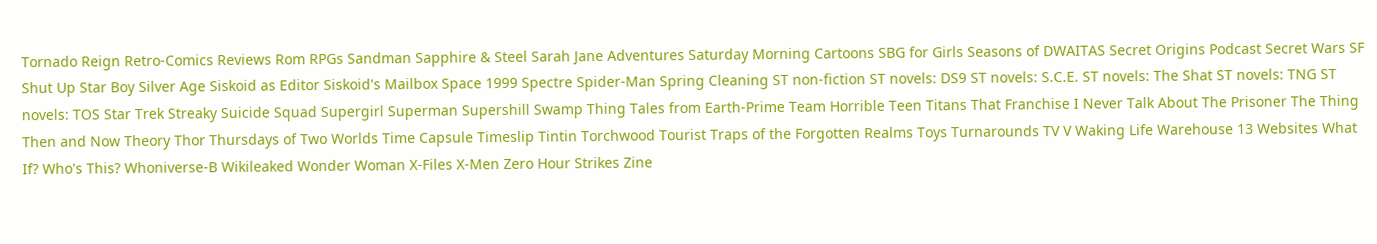Tornado Reign Retro-Comics Reviews Rom RPGs Sandman Sapphire & Steel Sarah Jane Adventures Saturday Morning Cartoons SBG for Girls Seasons of DWAITAS Secret Origins Podcast Secret Wars SF Shut Up Star Boy Silver Age Siskoid as Editor Siskoid's Mailbox Space 1999 Spectre Spider-Man Spring Cleaning ST non-fiction ST novels: DS9 ST novels: S.C.E. ST novels: The Shat ST novels: TNG ST novels: TOS Star Trek Streaky Suicide Squad Supergirl Superman Supershill Swamp Thing Tales from Earth-Prime Team Horrible Teen Titans That Franchise I Never Talk About The Prisoner The Thing Then and Now Theory Thor Thursdays of Two Worlds Time Capsule Timeslip Tintin Torchwood Tourist Traps of the Forgotten Realms Toys Turnarounds TV V Waking Life Warehouse 13 Websites What If? Who's This? Whoniverse-B Wikileaked Wonder Woman X-Files X-Men Zero Hour Strikes Zine